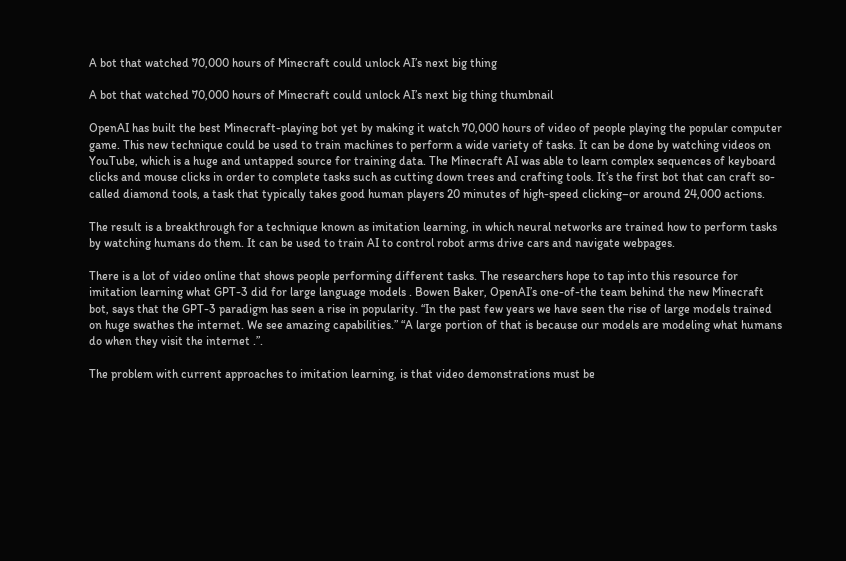A bot that watched 70,000 hours of Minecraft could unlock AI’s next big thing

A bot that watched 70,000 hours of Minecraft could unlock AI’s next big thing thumbnail

OpenAI has built the best Minecraft-playing bot yet by making it watch 70,000 hours of video of people playing the popular computer game. This new technique could be used to train machines to perform a wide variety of tasks. It can be done by watching videos on YouTube, which is a huge and untapped source for training data. The Minecraft AI was able to learn complex sequences of keyboard clicks and mouse clicks in order to complete tasks such as cutting down trees and crafting tools. It’s the first bot that can craft so-called diamond tools, a task that typically takes good human players 20 minutes of high-speed clicking–or around 24,000 actions.

The result is a breakthrough for a technique known as imitation learning, in which neural networks are trained how to perform tasks by watching humans do them. It can be used to train AI to control robot arms drive cars and navigate webpages.

There is a lot of video online that shows people performing different tasks. The researchers hope to tap into this resource for imitation learning what GPT-3 did for large language models . Bowen Baker, OpenAI’s one-of-the team behind the new Minecraft bot, says that the GPT-3 paradigm has seen a rise in popularity. “In the past few years we have seen the rise of large models trained on huge swathes the internet. We see amazing capabilities.” “A large portion of that is because our models are modeling what humans do when they visit the internet .”.

The problem with current approaches to imitation learning, is that video demonstrations must be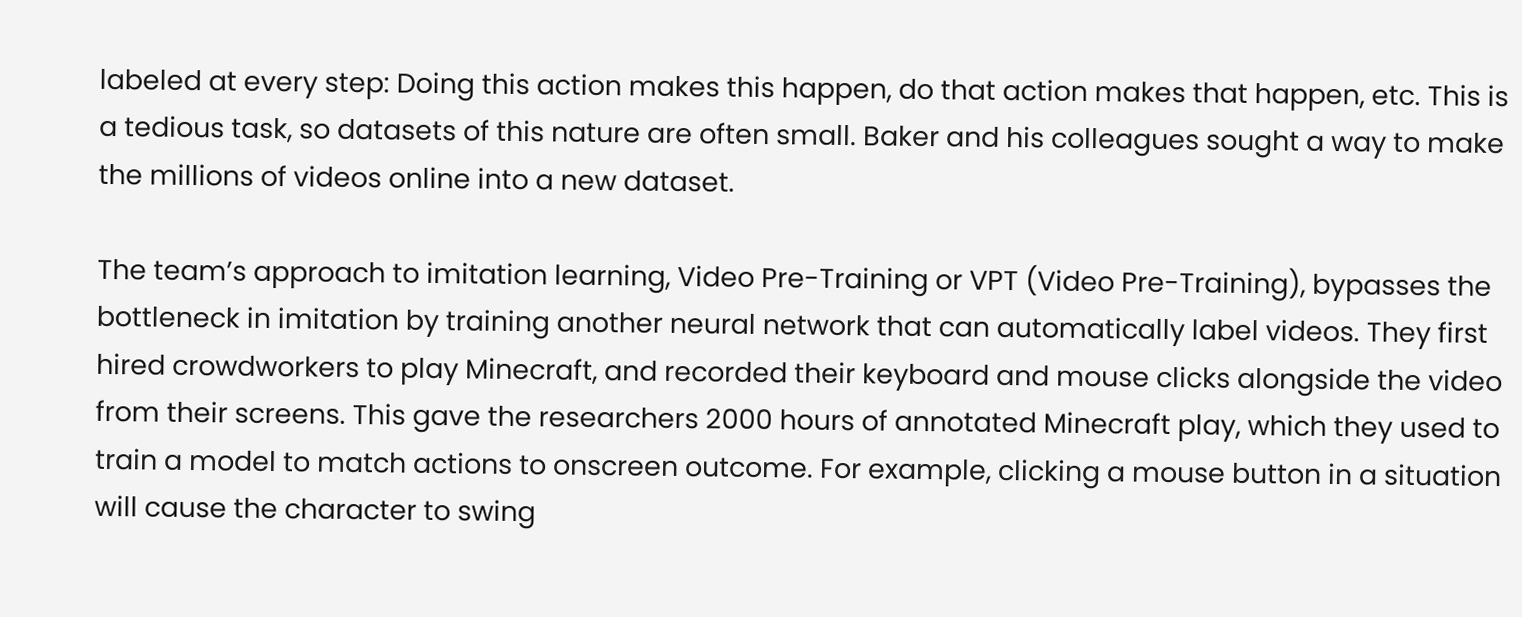labeled at every step: Doing this action makes this happen, do that action makes that happen, etc. This is a tedious task, so datasets of this nature are often small. Baker and his colleagues sought a way to make the millions of videos online into a new dataset.

The team’s approach to imitation learning, Video Pre-Training or VPT (Video Pre-Training), bypasses the bottleneck in imitation by training another neural network that can automatically label videos. They first hired crowdworkers to play Minecraft, and recorded their keyboard and mouse clicks alongside the video from their screens. This gave the researchers 2000 hours of annotated Minecraft play, which they used to train a model to match actions to onscreen outcome. For example, clicking a mouse button in a situation will cause the character to swing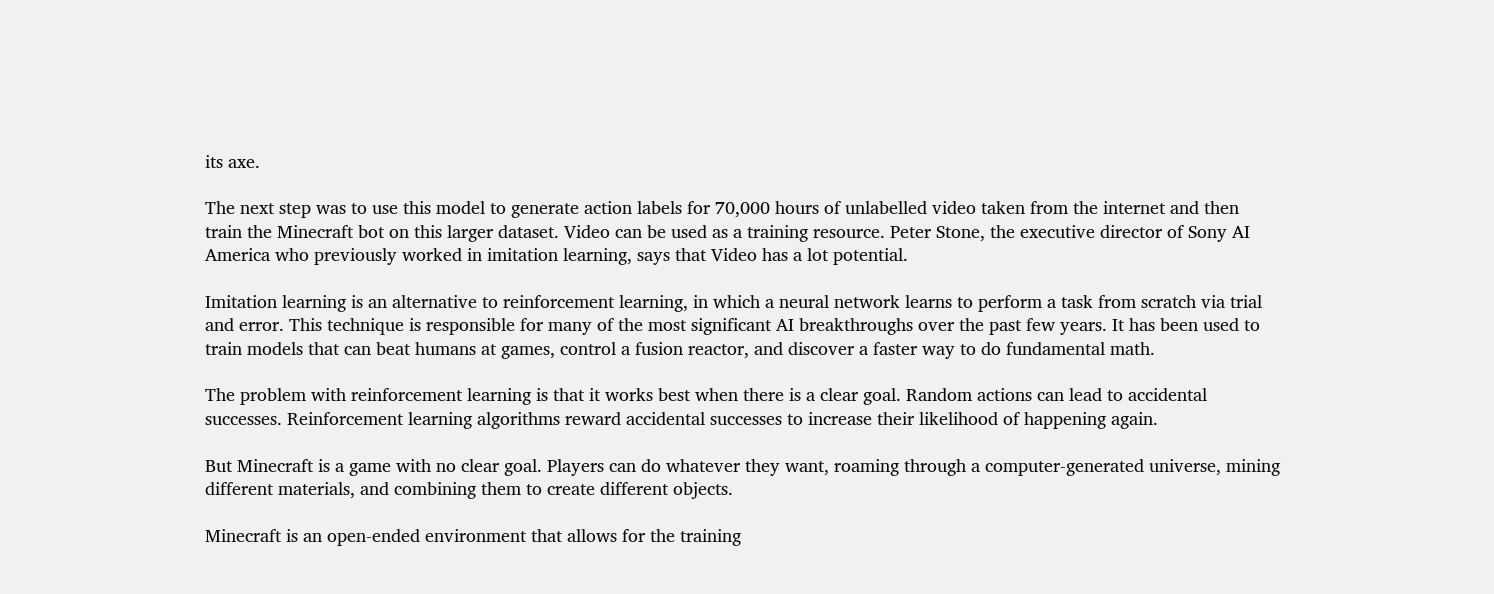its axe.

The next step was to use this model to generate action labels for 70,000 hours of unlabelled video taken from the internet and then train the Minecraft bot on this larger dataset. Video can be used as a training resource. Peter Stone, the executive director of Sony AI America who previously worked in imitation learning, says that Video has a lot potential.

Imitation learning is an alternative to reinforcement learning, in which a neural network learns to perform a task from scratch via trial and error. This technique is responsible for many of the most significant AI breakthroughs over the past few years. It has been used to train models that can beat humans at games, control a fusion reactor, and discover a faster way to do fundamental math.

The problem with reinforcement learning is that it works best when there is a clear goal. Random actions can lead to accidental successes. Reinforcement learning algorithms reward accidental successes to increase their likelihood of happening again.

But Minecraft is a game with no clear goal. Players can do whatever they want, roaming through a computer-generated universe, mining different materials, and combining them to create different objects.

Minecraft is an open-ended environment that allows for the training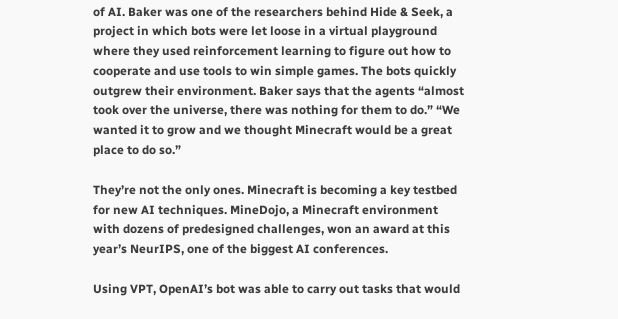of AI. Baker was one of the researchers behind Hide & Seek, a project in which bots were let loose in a virtual playground where they used reinforcement learning to figure out how to cooperate and use tools to win simple games. The bots quickly outgrew their environment. Baker says that the agents “almost took over the universe, there was nothing for them to do.” “We wanted it to grow and we thought Minecraft would be a great place to do so.”

They’re not the only ones. Minecraft is becoming a key testbed for new AI techniques. MineDojo, a Minecraft environment with dozens of predesigned challenges, won an award at this year’s NeurIPS, one of the biggest AI conferences.

Using VPT, OpenAI’s bot was able to carry out tasks that would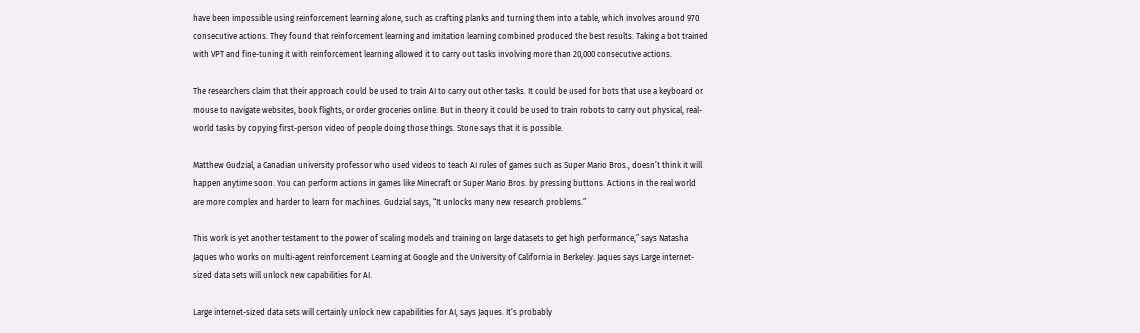have been impossible using reinforcement learning alone, such as crafting planks and turning them into a table, which involves around 970 consecutive actions. They found that reinforcement learning and imitation learning combined produced the best results. Taking a bot trained with VPT and fine-tuning it with reinforcement learning allowed it to carry out tasks involving more than 20,000 consecutive actions.

The researchers claim that their approach could be used to train AI to carry out other tasks. It could be used for bots that use a keyboard or mouse to navigate websites, book flights, or order groceries online. But in theory it could be used to train robots to carry out physical, real-world tasks by copying first-person video of people doing those things. Stone says that it is possible.

Matthew Gudzial, a Canadian university professor who used videos to teach AI rules of games such as Super Mario Bros., doesn’t think it will happen anytime soon. You can perform actions in games like Minecraft or Super Mario Bros. by pressing buttons. Actions in the real world are more complex and harder to learn for machines. Gudzial says, “It unlocks many new research problems.”

This work is yet another testament to the power of scaling models and training on large datasets to get high performance,” says Natasha Jaques who works on multi-agent reinforcement Learning at Google and the University of California in Berkeley. Jaques says Large internet-sized data sets will unlock new capabilities for AI.

Large internet-sized data sets will certainly unlock new capabilities for AI, says Jaques. It’s probably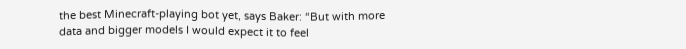the best Minecraft-playing bot yet, says Baker: “But with more data and bigger models I would expect it to feel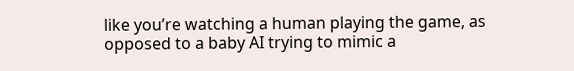like you’re watching a human playing the game, as opposed to a baby AI trying to mimic a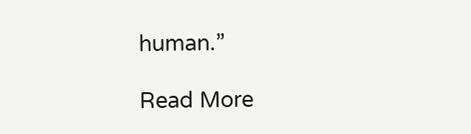human.”

Read More